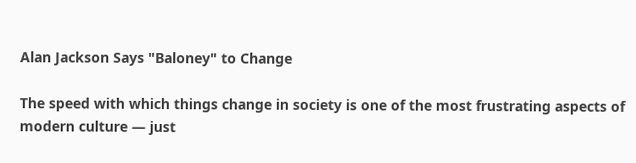Alan Jackson Says "Baloney" to Change

The speed with which things change in society is one of the most frustrating aspects of modern culture — just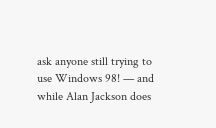ask anyone still trying to use Windows 98! — and while Alan Jackson does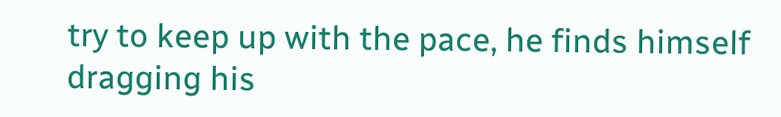try to keep up with the pace, he finds himself dragging his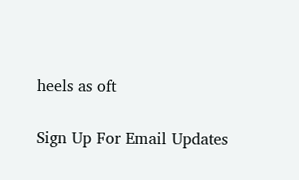heels as oft

Sign Up For Email Updates